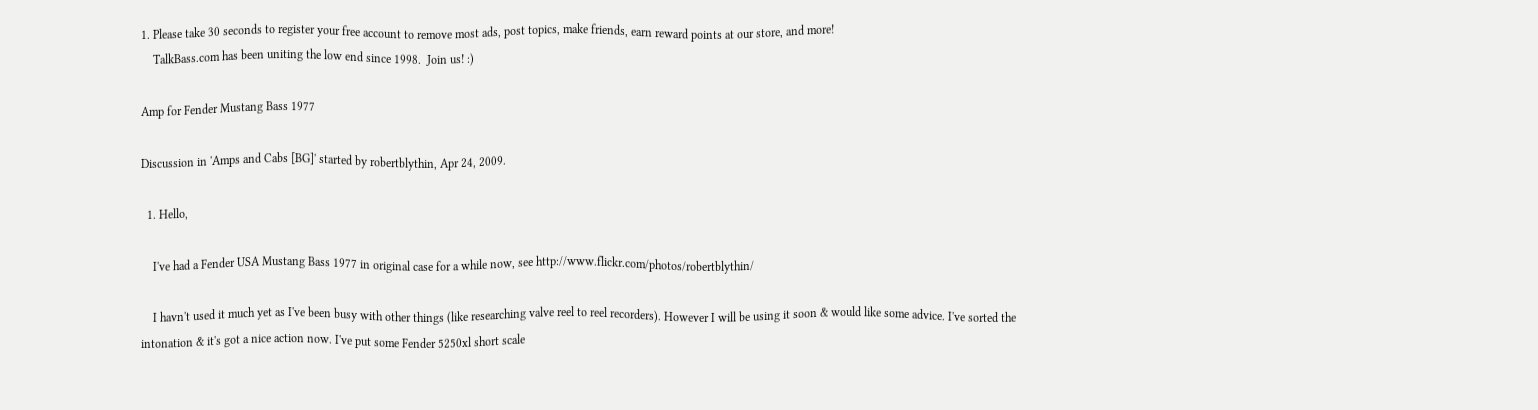1. Please take 30 seconds to register your free account to remove most ads, post topics, make friends, earn reward points at our store, and more!
    TalkBass.com has been uniting the low end since 1998.  Join us! :)

Amp for Fender Mustang Bass 1977

Discussion in 'Amps and Cabs [BG]' started by robertblythin, Apr 24, 2009.

  1. Hello,

    I've had a Fender USA Mustang Bass 1977 in original case for a while now, see http://www.flickr.com/photos/robertblythin/

    I havn't used it much yet as I've been busy with other things (like researching valve reel to reel recorders). However I will be using it soon & would like some advice. I've sorted the intonation & it's got a nice action now. I've put some Fender 5250xl short scale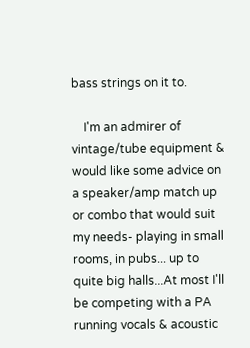bass strings on it to.

    I'm an admirer of vintage/tube equipment & would like some advice on a speaker/amp match up or combo that would suit my needs- playing in small rooms, in pubs... up to quite big halls...At most I'll be competing with a PA running vocals & acoustic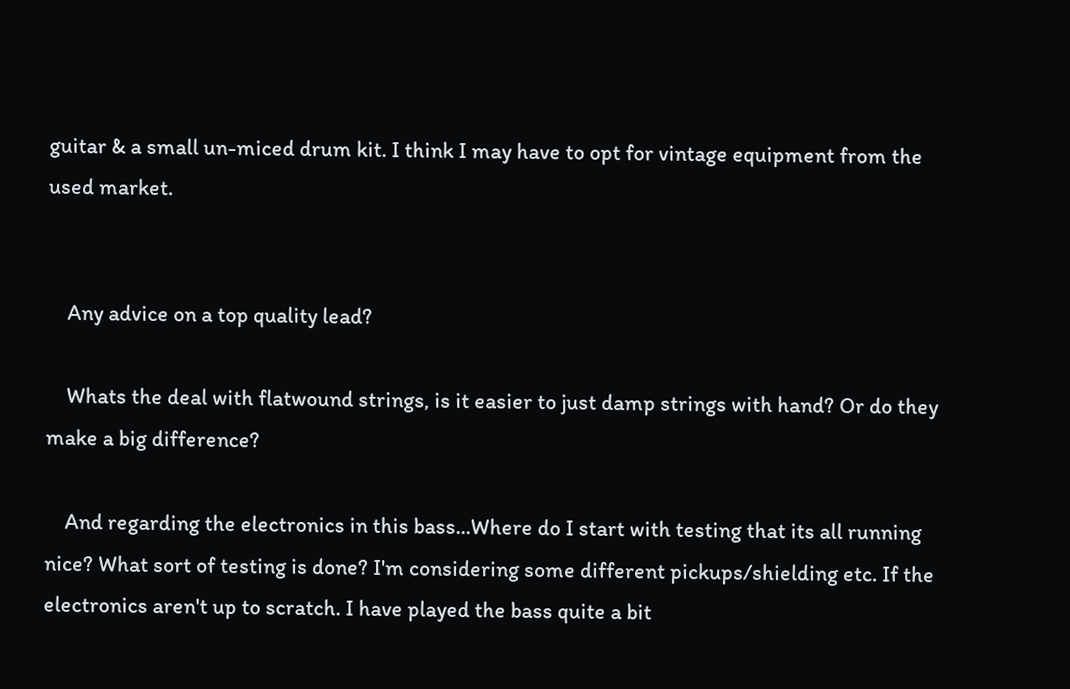guitar & a small un-miced drum kit. I think I may have to opt for vintage equipment from the used market.


    Any advice on a top quality lead?

    Whats the deal with flatwound strings, is it easier to just damp strings with hand? Or do they make a big difference?

    And regarding the electronics in this bass...Where do I start with testing that its all running nice? What sort of testing is done? I'm considering some different pickups/shielding etc. If the electronics aren't up to scratch. I have played the bass quite a bit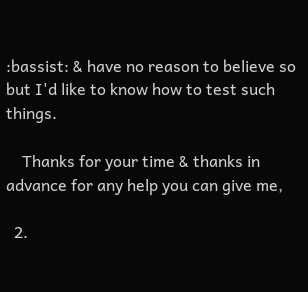:bassist: & have no reason to believe so but I'd like to know how to test such things.

    Thanks for your time & thanks in advance for any help you can give me,

  2.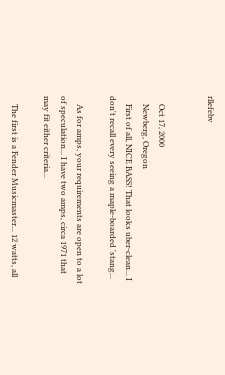rllefebv


    Oct 17, 2000
    Newberg, Oregon
    First of all, NICE BASS! That looks uber-clean... I don't recall every seeing a maple-boarded 'stang...

    As for amps, your requirements are open to a lot of speculation... I have two amps, circa 1971 that may fit either criteria...

    The first is a Fender Musicmaster... 12 watts, all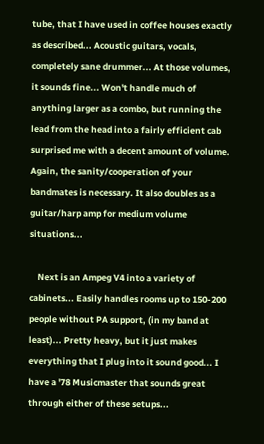tube, that I have used in coffee houses exactly as described... Acoustic guitars, vocals, completely sane drummer... At those volumes, it sounds fine... Won't handle much of anything larger as a combo, but running the lead from the head into a fairly efficient cab surprised me with a decent amount of volume. Again, the sanity/cooperation of your bandmates is necessary. It also doubles as a guitar/harp amp for medium volume situations...

    Next is an Ampeg V4 into a variety of cabinets... Easily handles rooms up to 150-200 people without PA support, (in my band at least)... Pretty heavy, but it just makes everything that I plug into it sound good... I have a '78 Musicmaster that sounds great through either of these setups...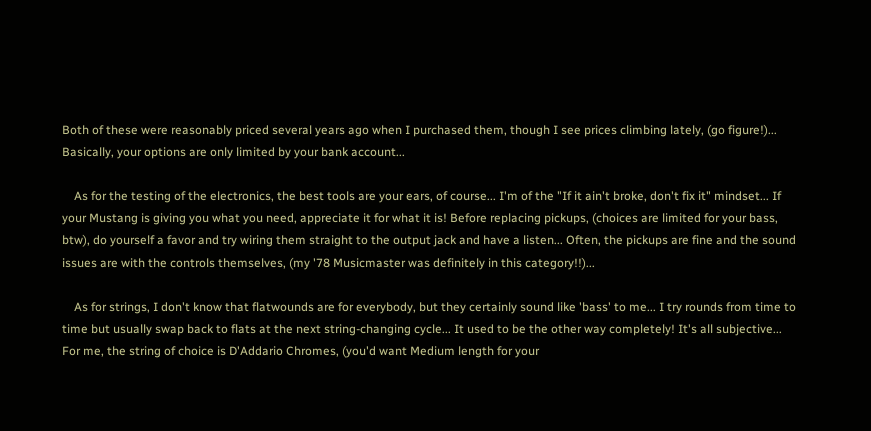Both of these were reasonably priced several years ago when I purchased them, though I see prices climbing lately, (go figure!)... Basically, your options are only limited by your bank account...

    As for the testing of the electronics, the best tools are your ears, of course... I'm of the "If it ain't broke, don't fix it" mindset... If your Mustang is giving you what you need, appreciate it for what it is! Before replacing pickups, (choices are limited for your bass, btw), do yourself a favor and try wiring them straight to the output jack and have a listen... Often, the pickups are fine and the sound issues are with the controls themselves, (my '78 Musicmaster was definitely in this category!!)...

    As for strings, I don't know that flatwounds are for everybody, but they certainly sound like 'bass' to me... I try rounds from time to time but usually swap back to flats at the next string-changing cycle... It used to be the other way completely! It's all subjective... For me, the string of choice is D'Addario Chromes, (you'd want Medium length for your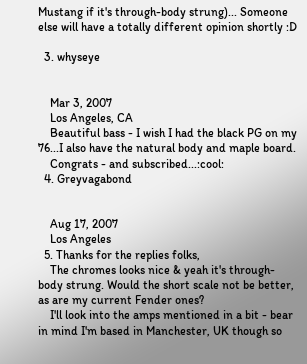Mustang if it's through-body strung)... Someone else will have a totally different opinion shortly :D

  3. whyseye


    Mar 3, 2007
    Los Angeles, CA
    Beautiful bass - I wish I had the black PG on my 76...I also have the natural body and maple board.
    Congrats - and subscribed...:cool:
  4. Greyvagabond


    Aug 17, 2007
    Los Angeles
  5. Thanks for the replies folks,
    The chromes looks nice & yeah it's through-body strung. Would the short scale not be better, as are my current Fender ones?
    I'll look into the amps mentioned in a bit - bear in mind I'm based in Manchester, UK though so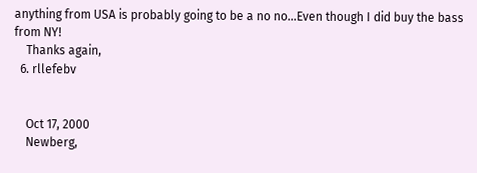anything from USA is probably going to be a no no...Even though I did buy the bass from NY!
    Thanks again,
  6. rllefebv


    Oct 17, 2000
    Newberg,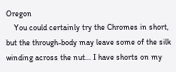Oregon
    You could certainly try the Chromes in short, but the through-body may leave some of the silk winding across the nut... I have shorts on my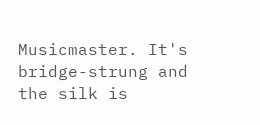Musicmaster. It's bridge-strung and the silk is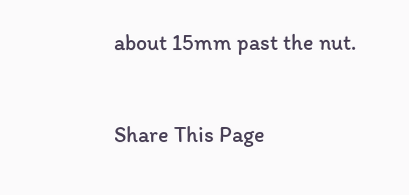about 15mm past the nut.


Share This Page